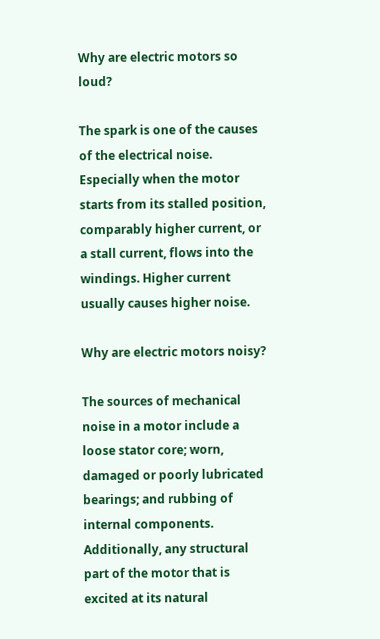Why are electric motors so loud?

The spark is one of the causes of the electrical noise. Especially when the motor starts from its stalled position, comparably higher current, or a stall current, flows into the windings. Higher current usually causes higher noise.

Why are electric motors noisy?

The sources of mechanical noise in a motor include a loose stator core; worn, damaged or poorly lubricated bearings; and rubbing of internal components. Additionally, any structural part of the motor that is excited at its natural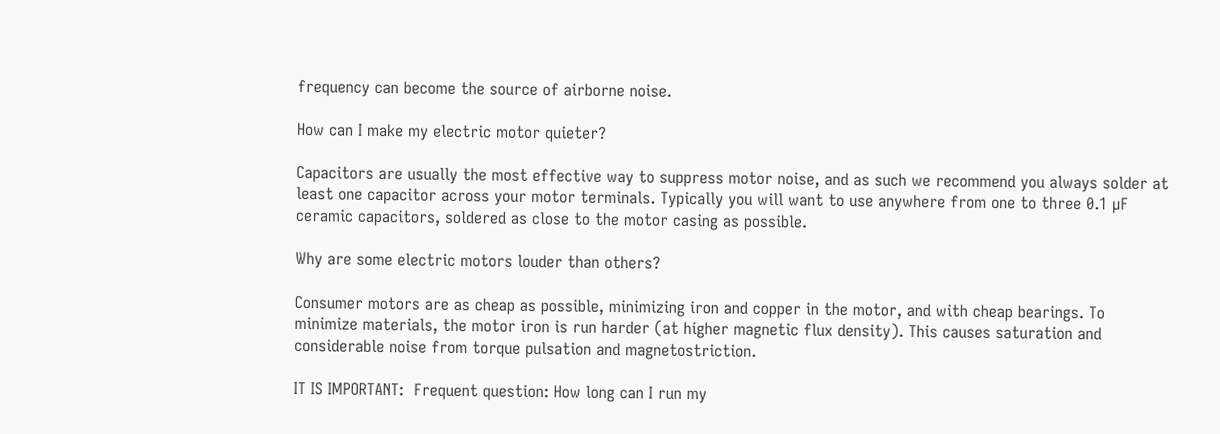frequency can become the source of airborne noise.

How can I make my electric motor quieter?

Capacitors are usually the most effective way to suppress motor noise, and as such we recommend you always solder at least one capacitor across your motor terminals. Typically you will want to use anywhere from one to three 0.1 µF ceramic capacitors, soldered as close to the motor casing as possible.

Why are some electric motors louder than others?

Consumer motors are as cheap as possible, minimizing iron and copper in the motor, and with cheap bearings. To minimize materials, the motor iron is run harder (at higher magnetic flux density). This causes saturation and considerable noise from torque pulsation and magnetostriction.

IT IS IMPORTANT:  Frequent question: How long can I run my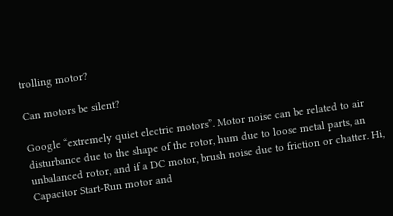trolling motor?

Can motors be silent?

Google “extremely quiet electric motors”. Motor noise can be related to air disturbance due to the shape of the rotor, hum due to loose metal parts, an unbalanced rotor, and if a DC motor, brush noise due to friction or chatter. Hi, Capacitor Start-Run motor and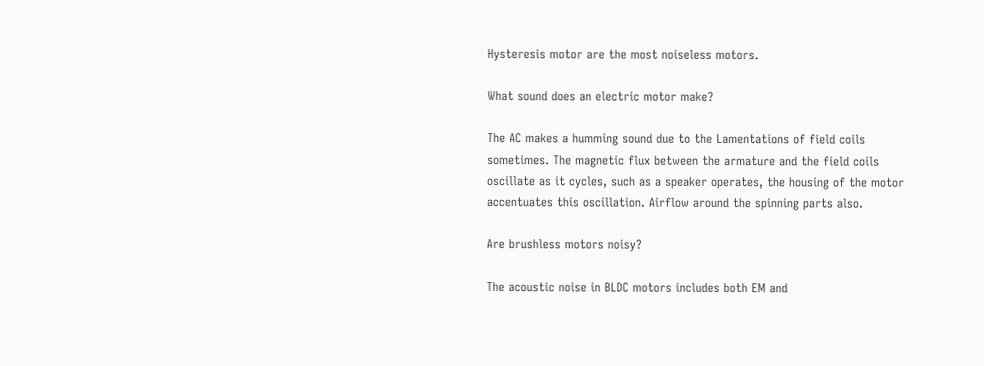Hysteresis motor are the most noiseless motors.

What sound does an electric motor make?

The AC makes a humming sound due to the Lamentations of field coils sometimes. The magnetic flux between the armature and the field coils oscillate as it cycles, such as a speaker operates, the housing of the motor accentuates this oscillation. Airflow around the spinning parts also.

Are brushless motors noisy?

The acoustic noise in BLDC motors includes both EM and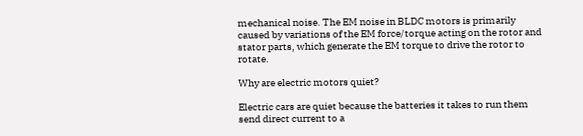mechanical noise. The EM noise in BLDC motors is primarily caused by variations of the EM force/torque acting on the rotor and stator parts, which generate the EM torque to drive the rotor to rotate.

Why are electric motors quiet?

Electric cars are quiet because the batteries it takes to run them send direct current to a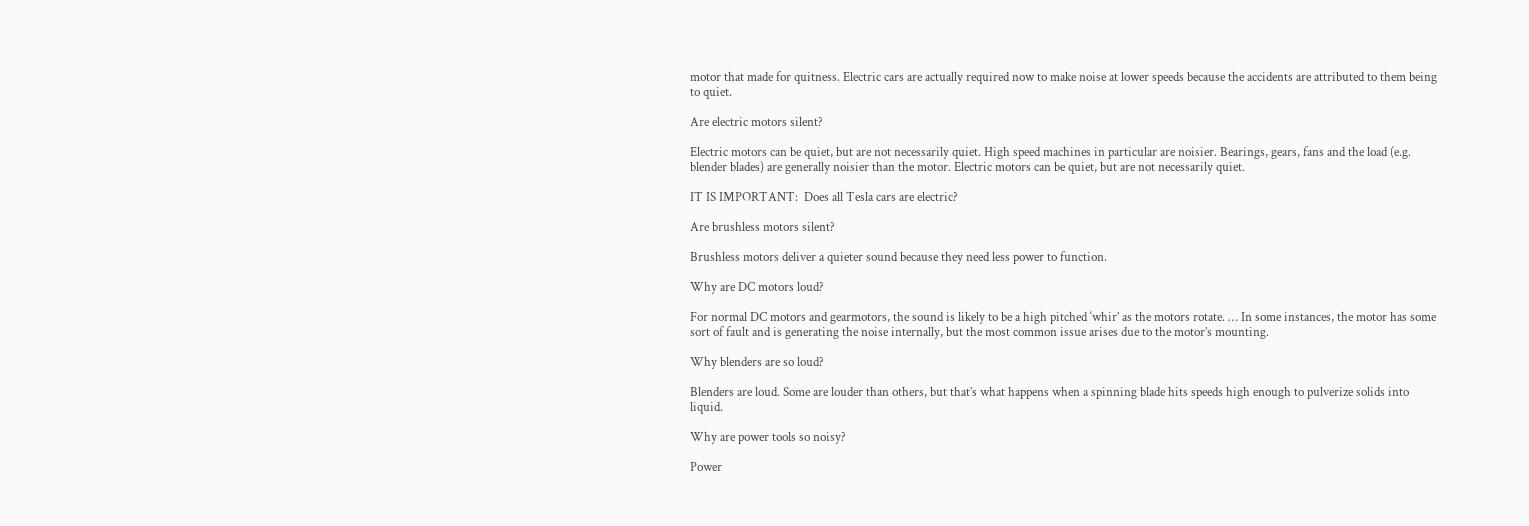motor that made for quitness. Electric cars are actually required now to make noise at lower speeds because the accidents are attributed to them being to quiet.

Are electric motors silent?

Electric motors can be quiet, but are not necessarily quiet. High speed machines in particular are noisier. Bearings, gears, fans and the load (e.g. blender blades) are generally noisier than the motor. Electric motors can be quiet, but are not necessarily quiet.

IT IS IMPORTANT:  Does all Tesla cars are electric?

Are brushless motors silent?

Brushless motors deliver a quieter sound because they need less power to function.

Why are DC motors loud?

For normal DC motors and gearmotors, the sound is likely to be a high pitched ‘whir’ as the motors rotate. … In some instances, the motor has some sort of fault and is generating the noise internally, but the most common issue arises due to the motor’s mounting.

Why blenders are so loud?

Blenders are loud. Some are louder than others, but that’s what happens when a spinning blade hits speeds high enough to pulverize solids into liquid.

Why are power tools so noisy?

Power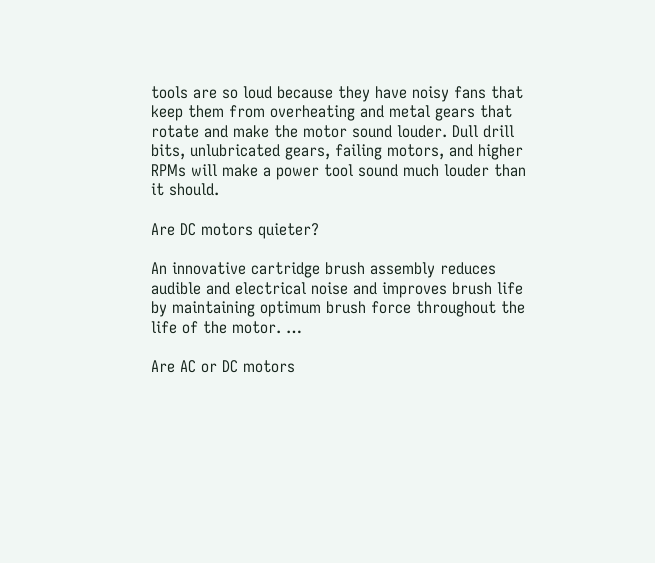tools are so loud because they have noisy fans that keep them from overheating and metal gears that rotate and make the motor sound louder. Dull drill bits, unlubricated gears, failing motors, and higher RPMs will make a power tool sound much louder than it should.

Are DC motors quieter?

An innovative cartridge brush assembly reduces audible and electrical noise and improves brush life by maintaining optimum brush force throughout the life of the motor. …

Are AC or DC motors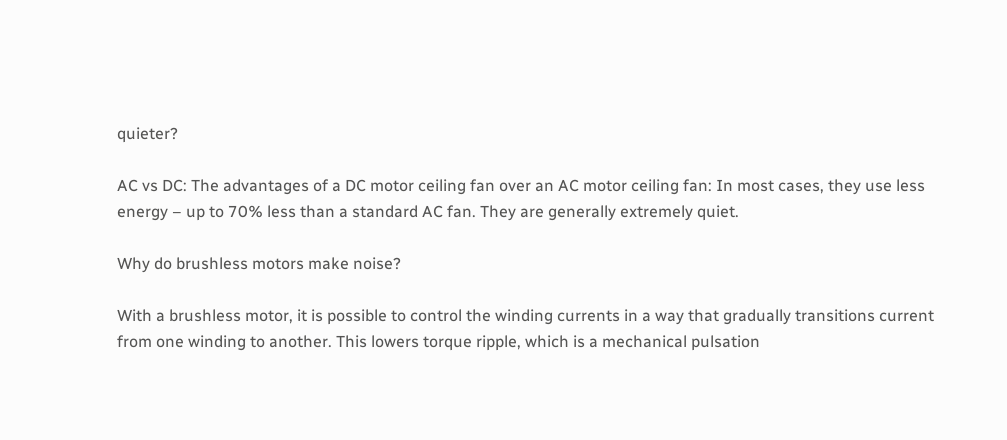quieter?

AC vs DC: The advantages of a DC motor ceiling fan over an AC motor ceiling fan: In most cases, they use less energy – up to 70% less than a standard AC fan. They are generally extremely quiet.

Why do brushless motors make noise?

With a brushless motor, it is possible to control the winding currents in a way that gradually transitions current from one winding to another. This lowers torque ripple, which is a mechanical pulsation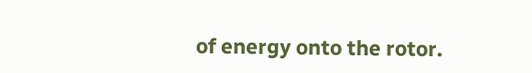of energy onto the rotor.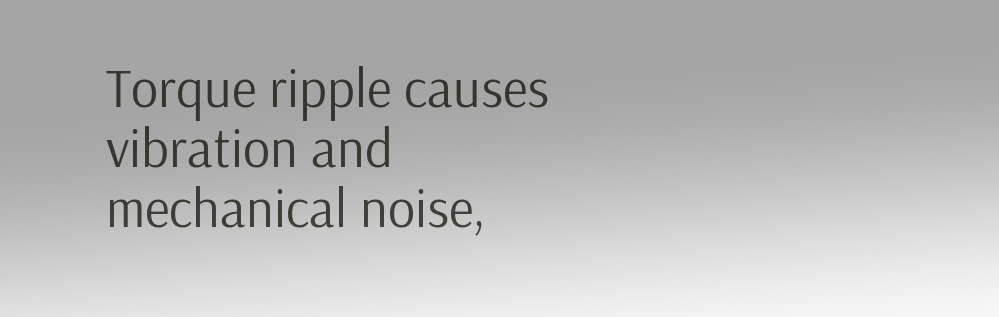Torque ripple causes vibration and mechanical noise,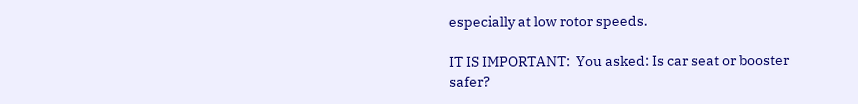especially at low rotor speeds.

IT IS IMPORTANT:  You asked: Is car seat or booster safer?